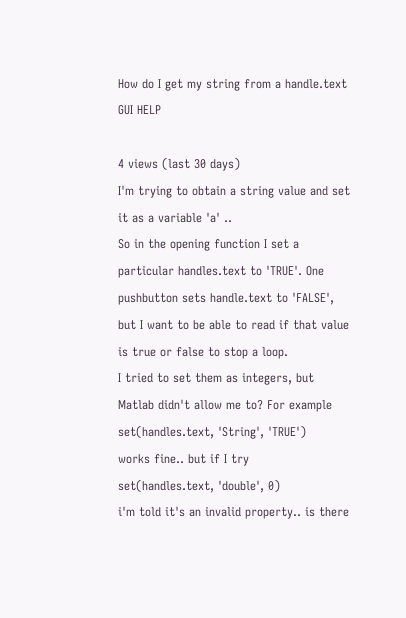How do I get my string from a handle.text GUI HELP

4 views (last 30 days)
I'm trying to obtain a string value and set it as a variable 'a' ..
So in the opening function I set a particular handles.text to 'TRUE'. One pushbutton sets handle.text to 'FALSE', but I want to be able to read if that value is true or false to stop a loop.
I tried to set them as integers, but Matlab didn't allow me to? For example
set(handles.text, 'String', 'TRUE')
works fine.. but if I try
set(handles.text, 'double', 0)
i'm told it's an invalid property.. is there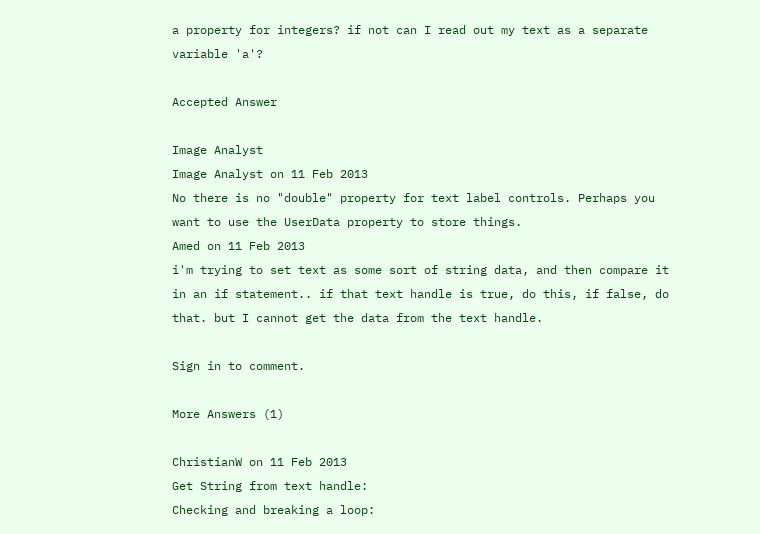a property for integers? if not can I read out my text as a separate variable 'a'?

Accepted Answer

Image Analyst
Image Analyst on 11 Feb 2013
No there is no "double" property for text label controls. Perhaps you want to use the UserData property to store things.
Amed on 11 Feb 2013
i'm trying to set text as some sort of string data, and then compare it in an if statement.. if that text handle is true, do this, if false, do that. but I cannot get the data from the text handle.

Sign in to comment.

More Answers (1)

ChristianW on 11 Feb 2013
Get String from text handle:
Checking and breaking a loop: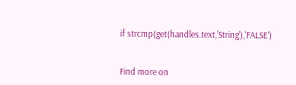if strcmp(get(handles.text,'String'),'FALSE')


Find more on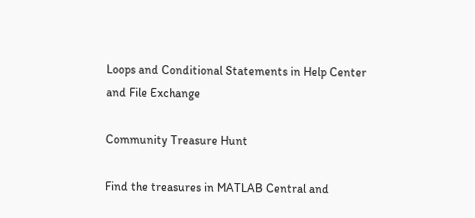Loops and Conditional Statements in Help Center and File Exchange

Community Treasure Hunt

Find the treasures in MATLAB Central and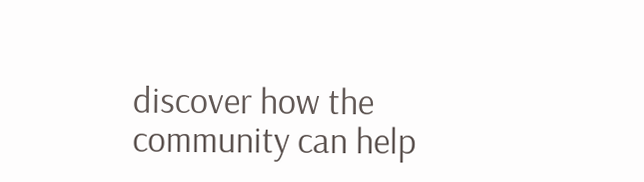discover how the community can help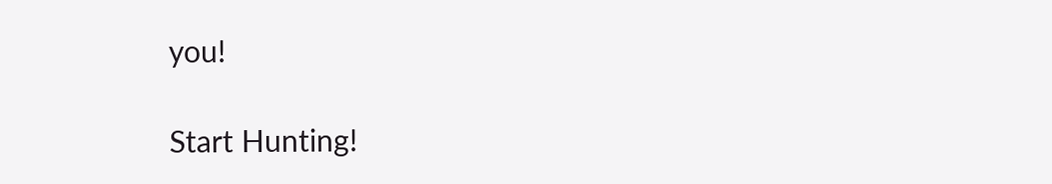you!

Start Hunting!